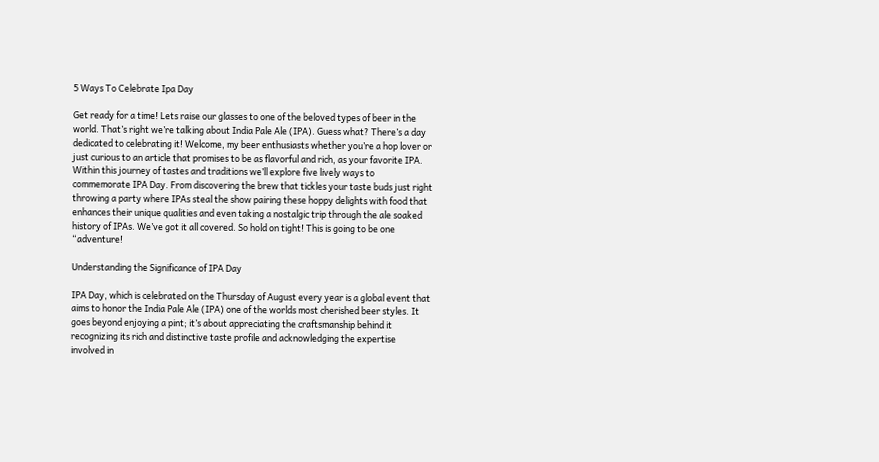5 Ways To Celebrate Ipa Day

Get ready for a time! Lets raise our glasses to one of the beloved types of beer in the world. That’s right we’re talking about India Pale Ale (IPA). Guess what? There’s a day dedicated to celebrating it! Welcome, my beer enthusiasts whether you’re a hop lover or just curious to an article that promises to be as flavorful and rich, as your favorite IPA. Within this journey of tastes and traditions we’ll explore five lively ways to commemorate IPA Day. From discovering the brew that tickles your taste buds just right throwing a party where IPAs steal the show pairing these hoppy delights with food that enhances their unique qualities and even taking a nostalgic trip through the ale soaked history of IPAs. We’ve got it all covered. So hold on tight! This is going to be one “adventure!

Understanding the Significance of IPA Day

IPA Day, which is celebrated on the Thursday of August every year is a global event that aims to honor the India Pale Ale (IPA) one of the worlds most cherished beer styles. It goes beyond enjoying a pint; it’s about appreciating the craftsmanship behind it recognizing its rich and distinctive taste profile and acknowledging the expertise involved in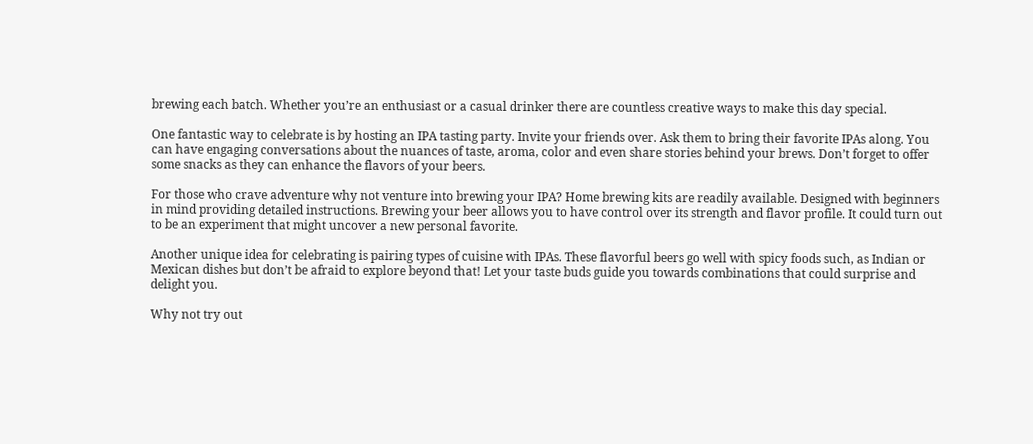brewing each batch. Whether you’re an enthusiast or a casual drinker there are countless creative ways to make this day special.

One fantastic way to celebrate is by hosting an IPA tasting party. Invite your friends over. Ask them to bring their favorite IPAs along. You can have engaging conversations about the nuances of taste, aroma, color and even share stories behind your brews. Don’t forget to offer some snacks as they can enhance the flavors of your beers.

For those who crave adventure why not venture into brewing your IPA? Home brewing kits are readily available. Designed with beginners in mind providing detailed instructions. Brewing your beer allows you to have control over its strength and flavor profile. It could turn out to be an experiment that might uncover a new personal favorite.

Another unique idea for celebrating is pairing types of cuisine with IPAs. These flavorful beers go well with spicy foods such, as Indian or Mexican dishes but don’t be afraid to explore beyond that! Let your taste buds guide you towards combinations that could surprise and delight you.

Why not try out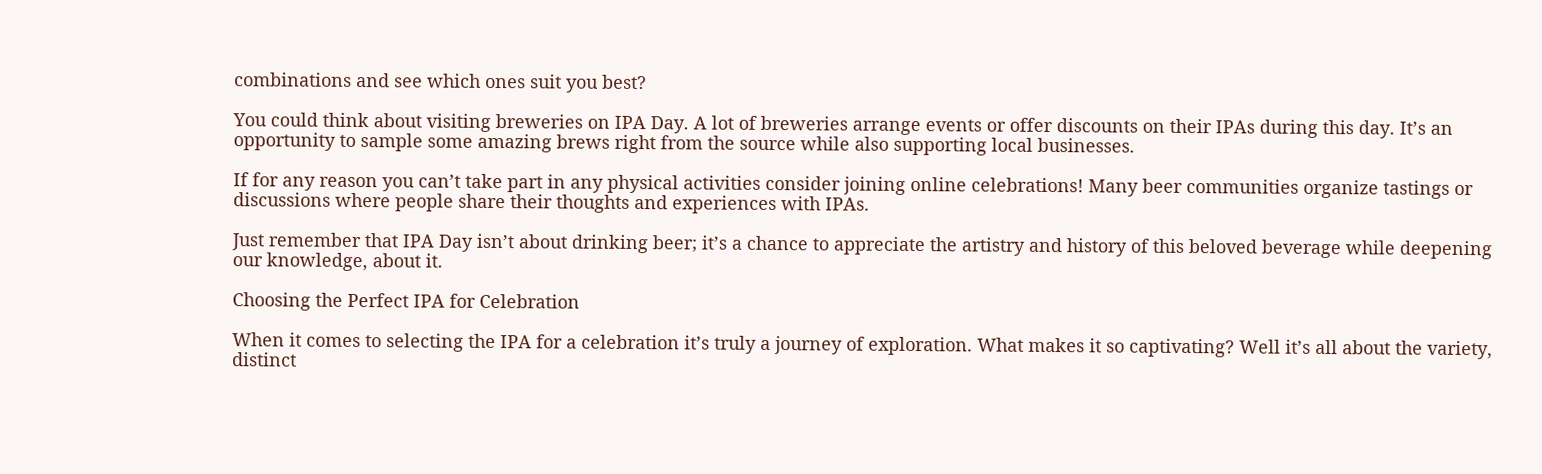combinations and see which ones suit you best?

You could think about visiting breweries on IPA Day. A lot of breweries arrange events or offer discounts on their IPAs during this day. It’s an opportunity to sample some amazing brews right from the source while also supporting local businesses.

If for any reason you can’t take part in any physical activities consider joining online celebrations! Many beer communities organize tastings or discussions where people share their thoughts and experiences with IPAs.

Just remember that IPA Day isn’t about drinking beer; it’s a chance to appreciate the artistry and history of this beloved beverage while deepening our knowledge, about it.

Choosing the Perfect IPA for Celebration

When it comes to selecting the IPA for a celebration it’s truly a journey of exploration. What makes it so captivating? Well it’s all about the variety, distinct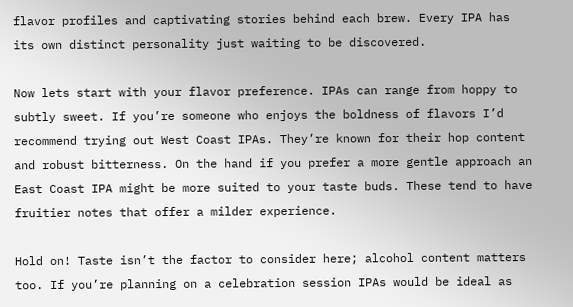flavor profiles and captivating stories behind each brew. Every IPA has its own distinct personality just waiting to be discovered.

Now lets start with your flavor preference. IPAs can range from hoppy to subtly sweet. If you’re someone who enjoys the boldness of flavors I’d recommend trying out West Coast IPAs. They’re known for their hop content and robust bitterness. On the hand if you prefer a more gentle approach an East Coast IPA might be more suited to your taste buds. These tend to have fruitier notes that offer a milder experience.

Hold on! Taste isn’t the factor to consider here; alcohol content matters too. If you’re planning on a celebration session IPAs would be ideal as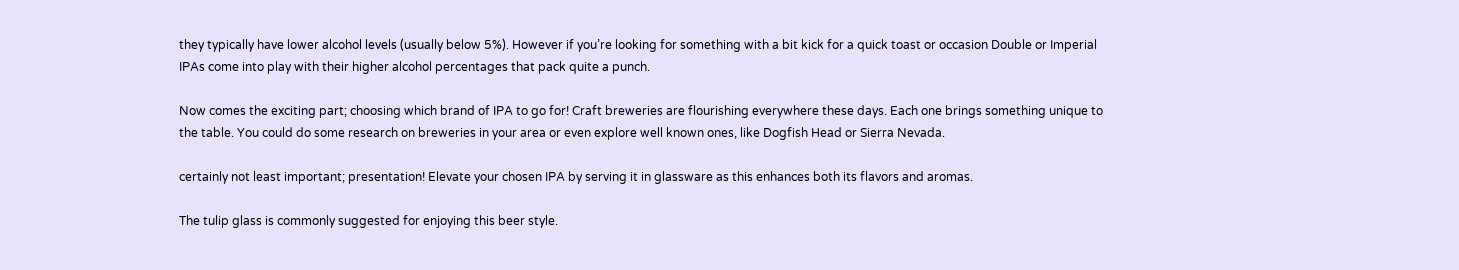they typically have lower alcohol levels (usually below 5%). However if you’re looking for something with a bit kick for a quick toast or occasion Double or Imperial IPAs come into play with their higher alcohol percentages that pack quite a punch.

Now comes the exciting part; choosing which brand of IPA to go for! Craft breweries are flourishing everywhere these days. Each one brings something unique to the table. You could do some research on breweries in your area or even explore well known ones, like Dogfish Head or Sierra Nevada.

certainly not least important; presentation! Elevate your chosen IPA by serving it in glassware as this enhances both its flavors and aromas.

The tulip glass is commonly suggested for enjoying this beer style.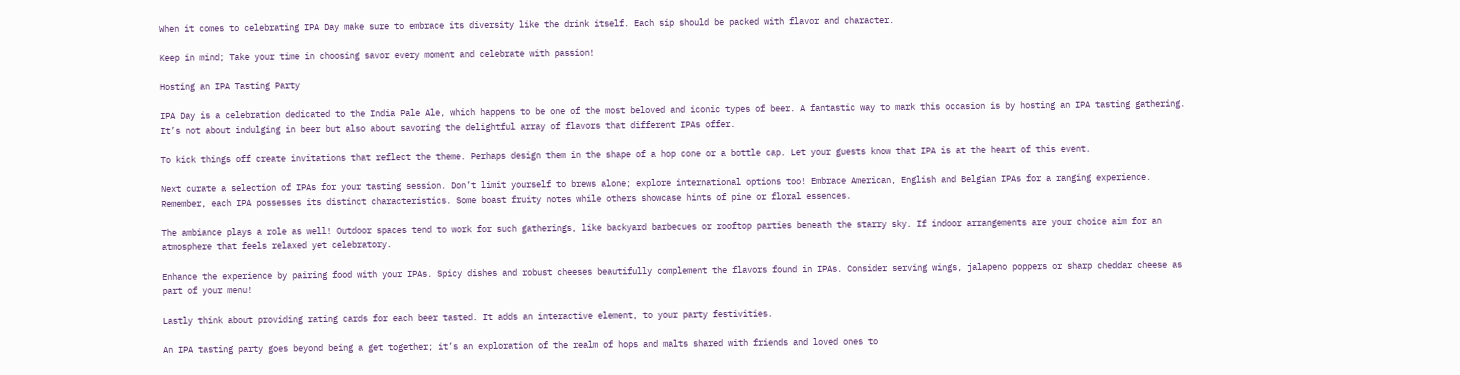When it comes to celebrating IPA Day make sure to embrace its diversity like the drink itself. Each sip should be packed with flavor and character.

Keep in mind; Take your time in choosing savor every moment and celebrate with passion!

Hosting an IPA Tasting Party

IPA Day is a celebration dedicated to the India Pale Ale, which happens to be one of the most beloved and iconic types of beer. A fantastic way to mark this occasion is by hosting an IPA tasting gathering. It’s not about indulging in beer but also about savoring the delightful array of flavors that different IPAs offer.

To kick things off create invitations that reflect the theme. Perhaps design them in the shape of a hop cone or a bottle cap. Let your guests know that IPA is at the heart of this event.

Next curate a selection of IPAs for your tasting session. Don’t limit yourself to brews alone; explore international options too! Embrace American, English and Belgian IPAs for a ranging experience. Remember, each IPA possesses its distinct characteristics. Some boast fruity notes while others showcase hints of pine or floral essences.

The ambiance plays a role as well! Outdoor spaces tend to work for such gatherings, like backyard barbecues or rooftop parties beneath the starry sky. If indoor arrangements are your choice aim for an atmosphere that feels relaxed yet celebratory.

Enhance the experience by pairing food with your IPAs. Spicy dishes and robust cheeses beautifully complement the flavors found in IPAs. Consider serving wings, jalapeno poppers or sharp cheddar cheese as part of your menu!

Lastly think about providing rating cards for each beer tasted. It adds an interactive element, to your party festivities.

An IPA tasting party goes beyond being a get together; it’s an exploration of the realm of hops and malts shared with friends and loved ones to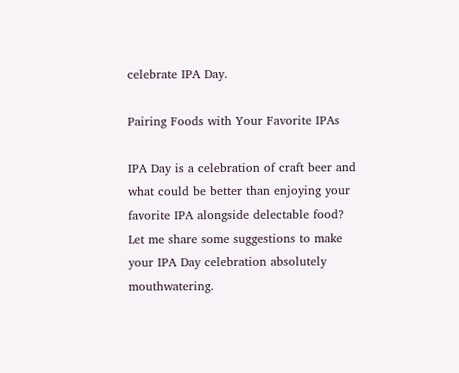celebrate IPA Day.

Pairing Foods with Your Favorite IPAs

IPA Day is a celebration of craft beer and what could be better than enjoying your favorite IPA alongside delectable food? Let me share some suggestions to make your IPA Day celebration absolutely mouthwatering.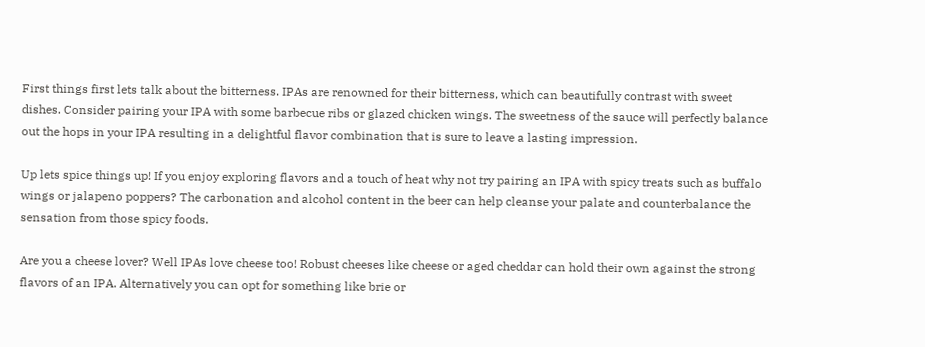First things first lets talk about the bitterness. IPAs are renowned for their bitterness, which can beautifully contrast with sweet dishes. Consider pairing your IPA with some barbecue ribs or glazed chicken wings. The sweetness of the sauce will perfectly balance out the hops in your IPA resulting in a delightful flavor combination that is sure to leave a lasting impression.

Up lets spice things up! If you enjoy exploring flavors and a touch of heat why not try pairing an IPA with spicy treats such as buffalo wings or jalapeno poppers? The carbonation and alcohol content in the beer can help cleanse your palate and counterbalance the sensation from those spicy foods.

Are you a cheese lover? Well IPAs love cheese too! Robust cheeses like cheese or aged cheddar can hold their own against the strong flavors of an IPA. Alternatively you can opt for something like brie or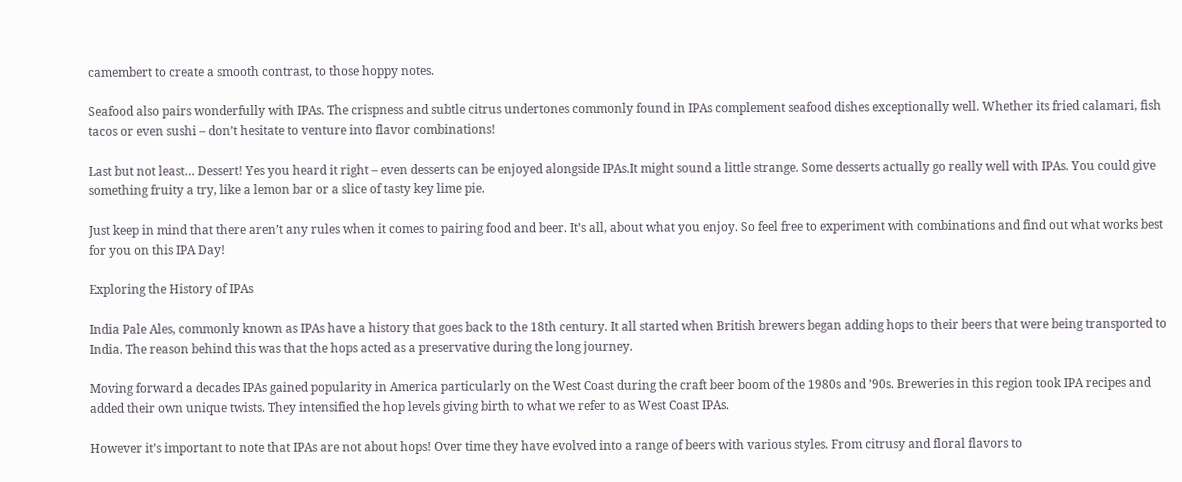camembert to create a smooth contrast, to those hoppy notes.

Seafood also pairs wonderfully with IPAs. The crispness and subtle citrus undertones commonly found in IPAs complement seafood dishes exceptionally well. Whether its fried calamari, fish tacos or even sushi – don’t hesitate to venture into flavor combinations!

Last but not least… Dessert! Yes you heard it right – even desserts can be enjoyed alongside IPAs.It might sound a little strange. Some desserts actually go really well with IPAs. You could give something fruity a try, like a lemon bar or a slice of tasty key lime pie.

Just keep in mind that there aren’t any rules when it comes to pairing food and beer. It’s all, about what you enjoy. So feel free to experiment with combinations and find out what works best for you on this IPA Day!

Exploring the History of IPAs

India Pale Ales, commonly known as IPAs have a history that goes back to the 18th century. It all started when British brewers began adding hops to their beers that were being transported to India. The reason behind this was that the hops acted as a preservative during the long journey.

Moving forward a decades IPAs gained popularity in America particularly on the West Coast during the craft beer boom of the 1980s and ’90s. Breweries in this region took IPA recipes and added their own unique twists. They intensified the hop levels giving birth to what we refer to as West Coast IPAs.

However it’s important to note that IPAs are not about hops! Over time they have evolved into a range of beers with various styles. From citrusy and floral flavors to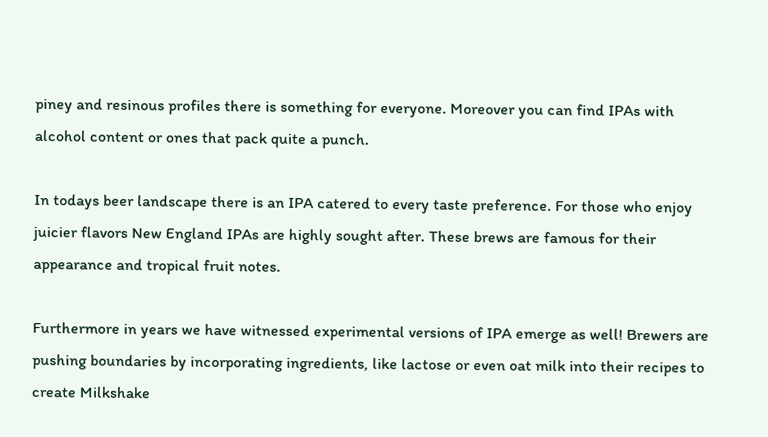piney and resinous profiles there is something for everyone. Moreover you can find IPAs with alcohol content or ones that pack quite a punch.

In todays beer landscape there is an IPA catered to every taste preference. For those who enjoy juicier flavors New England IPAs are highly sought after. These brews are famous for their appearance and tropical fruit notes.

Furthermore in years we have witnessed experimental versions of IPA emerge as well! Brewers are pushing boundaries by incorporating ingredients, like lactose or even oat milk into their recipes to create Milkshake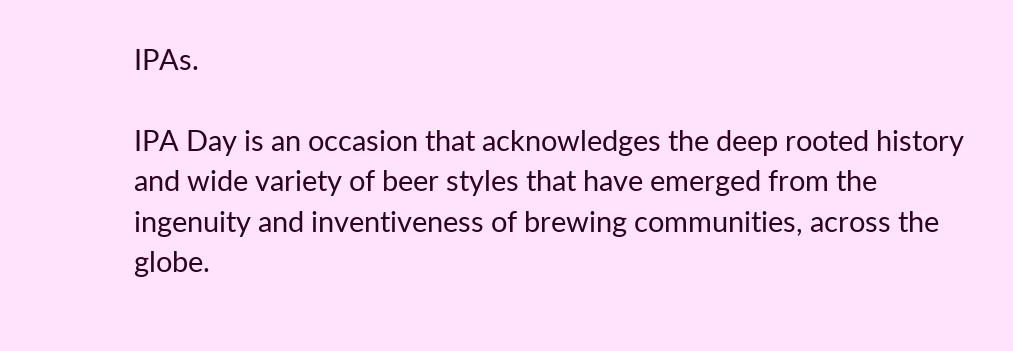IPAs.

IPA Day is an occasion that acknowledges the deep rooted history and wide variety of beer styles that have emerged from the ingenuity and inventiveness of brewing communities, across the globe.